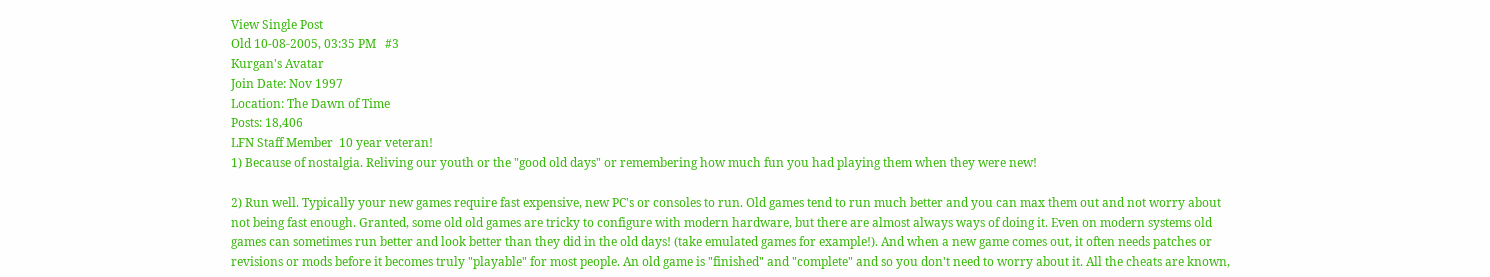View Single Post
Old 10-08-2005, 03:35 PM   #3
Kurgan's Avatar
Join Date: Nov 1997
Location: The Dawn of Time
Posts: 18,406
LFN Staff Member  10 year veteran!
1) Because of nostalgia. Reliving our youth or the "good old days" or remembering how much fun you had playing them when they were new!

2) Run well. Typically your new games require fast expensive, new PC's or consoles to run. Old games tend to run much better and you can max them out and not worry about not being fast enough. Granted, some old old games are tricky to configure with modern hardware, but there are almost always ways of doing it. Even on modern systems old games can sometimes run better and look better than they did in the old days! (take emulated games for example!). And when a new game comes out, it often needs patches or revisions or mods before it becomes truly "playable" for most people. An old game is "finished" and "complete" and so you don't need to worry about it. All the cheats are known,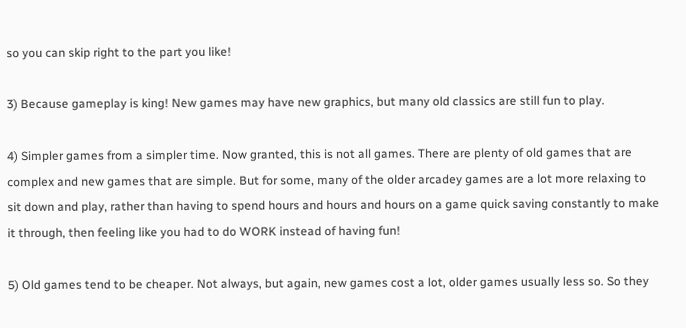so you can skip right to the part you like!

3) Because gameplay is king! New games may have new graphics, but many old classics are still fun to play.

4) Simpler games from a simpler time. Now granted, this is not all games. There are plenty of old games that are complex and new games that are simple. But for some, many of the older arcadey games are a lot more relaxing to sit down and play, rather than having to spend hours and hours and hours on a game quick saving constantly to make it through, then feeling like you had to do WORK instead of having fun!

5) Old games tend to be cheaper. Not always, but again, new games cost a lot, older games usually less so. So they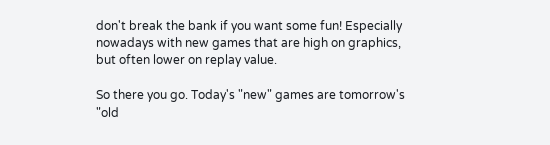don't break the bank if you want some fun! Especially nowadays with new games that are high on graphics, but often lower on replay value.

So there you go. Today's "new" games are tomorrow's "old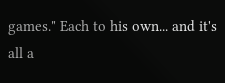games." Each to his own... and it's all a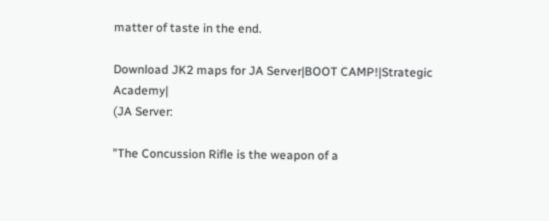matter of taste in the end.

Download JK2 maps for JA Server|BOOT CAMP!|Strategic Academy|
(JA Server:

"The Concussion Rifle is the weapon of a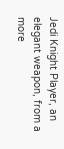Jedi Knight Player, an elegant weapon, from a more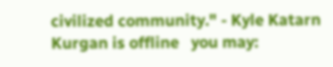civilized community." - Kyle Katarn
Kurgan is offline   you may: